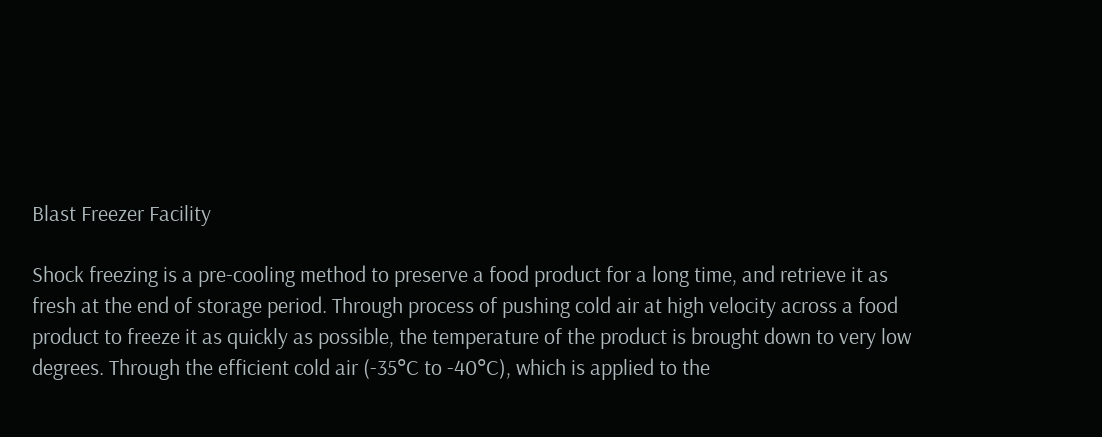Blast Freezer Facility

Shock freezing is a pre-cooling method to preserve a food product for a long time, and retrieve it as fresh at the end of storage period. Through process of pushing cold air at high velocity across a food product to freeze it as quickly as possible, the temperature of the product is brought down to very low degrees. Through the efficient cold air (-35°C to -40°C), which is applied to the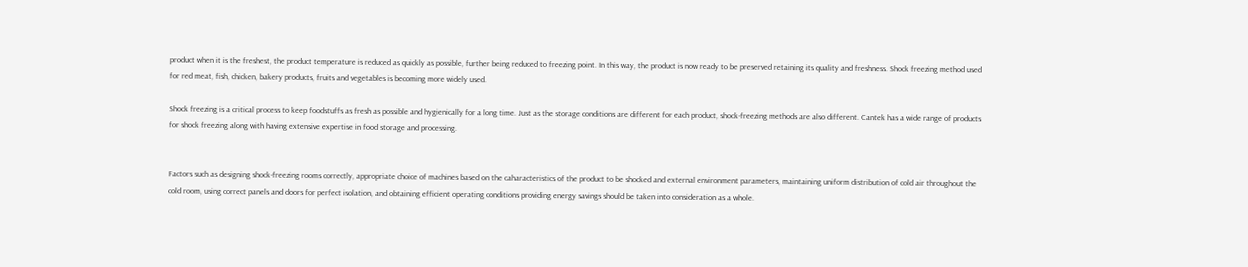product when it is the freshest, the product temperature is reduced as quickly as possible, further being reduced to freezing point. In this way, the product is now ready to be preserved retaining its quality and freshness. Shock freezing method used for red meat, fish, chicken, bakery products, fruits and vegetables is becoming more widely used.

Shock freezing is a critical process to keep foodstuffs as fresh as possible and hygienically for a long time. Just as the storage conditions are different for each product, shock-freezing methods are also different. Cantek has a wide range of products for shock freezing along with having extensive expertise in food storage and processing.


Factors such as designing shock-freezing rooms correctly, appropriate choice of machines based on the caharacteristics of the product to be shocked and external environment parameters, maintaining uniform distribution of cold air throughout the cold room, using correct panels and doors for perfect isolation, and obtaining efficient operating conditions providing energy savings should be taken into consideration as a whole.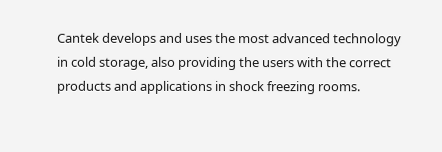Cantek develops and uses the most advanced technology in cold storage, also providing the users with the correct products and applications in shock freezing rooms.